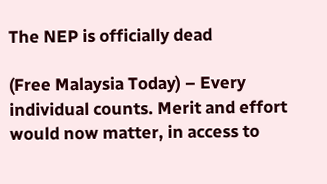The NEP is officially dead

(Free Malaysia Today) – Every individual counts. Merit and effort would now matter, in access to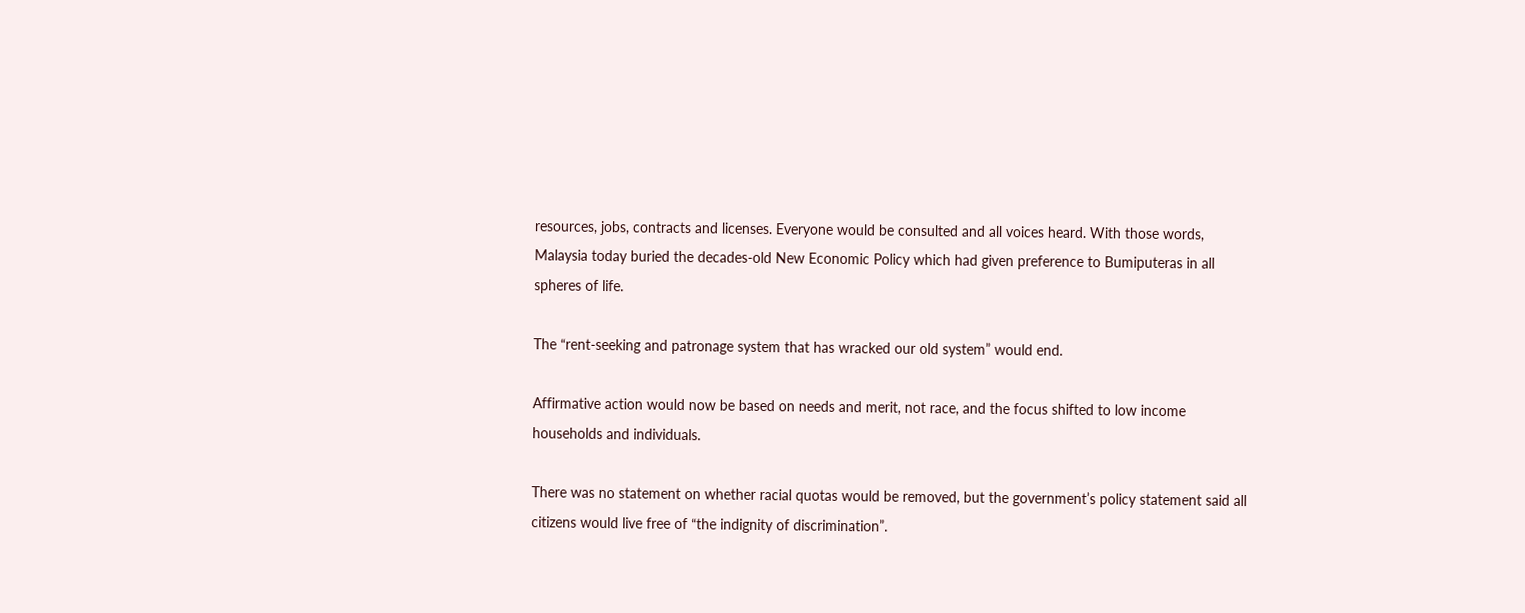resources, jobs, contracts and licenses. Everyone would be consulted and all voices heard. With those words, Malaysia today buried the decades-old New Economic Policy which had given preference to Bumiputeras in all spheres of life.

The “rent-seeking and patronage system that has wracked our old system” would end.

Affirmative action would now be based on needs and merit, not race, and the focus shifted to low income households and individuals.

There was no statement on whether racial quotas would be removed, but the government’s policy statement said all citizens would live free of “the indignity of discrimination”.